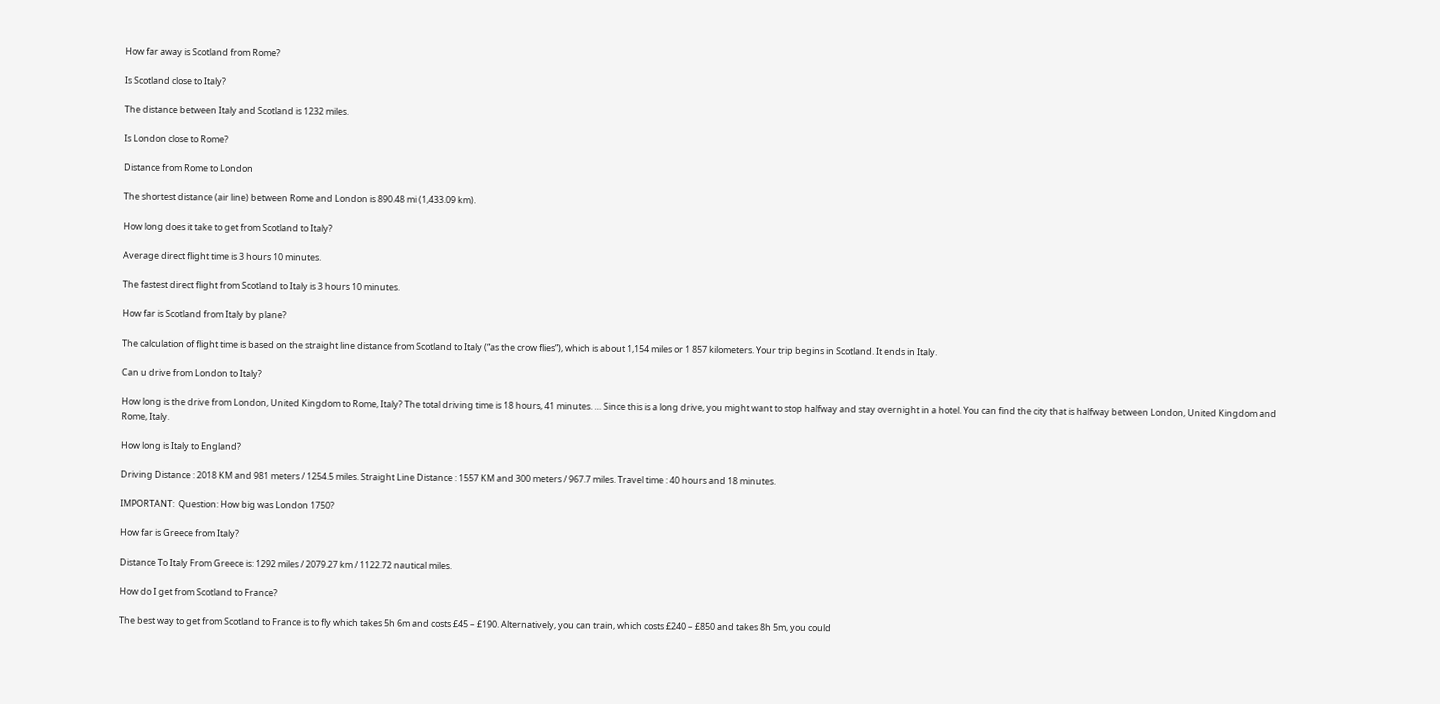How far away is Scotland from Rome?

Is Scotland close to Italy?

The distance between Italy and Scotland is 1232 miles.

Is London close to Rome?

Distance from Rome to London

The shortest distance (air line) between Rome and London is 890.48 mi (1,433.09 km).

How long does it take to get from Scotland to Italy?

Average direct flight time is 3 hours 10 minutes.

The fastest direct flight from Scotland to Italy is 3 hours 10 minutes.

How far is Scotland from Italy by plane?

The calculation of flight time is based on the straight line distance from Scotland to Italy (“as the crow flies”), which is about 1,154 miles or 1 857 kilometers. Your trip begins in Scotland. It ends in Italy.

Can u drive from London to Italy?

How long is the drive from London, United Kingdom to Rome, Italy? The total driving time is 18 hours, 41 minutes. … Since this is a long drive, you might want to stop halfway and stay overnight in a hotel. You can find the city that is halfway between London, United Kingdom and Rome, Italy.

How long is Italy to England?

Driving Distance : 2018 KM and 981 meters / 1254.5 miles. Straight Line Distance : 1557 KM and 300 meters / 967.7 miles. Travel time : 40 hours and 18 minutes.

IMPORTANT:  Question: How big was London 1750?

How far is Greece from Italy?

Distance To Italy From Greece is: 1292 miles / 2079.27 km / 1122.72 nautical miles.

How do I get from Scotland to France?

The best way to get from Scotland to France is to fly which takes 5h 6m and costs £45 – £190. Alternatively, you can train, which costs £240 – £850 and takes 8h 5m, you could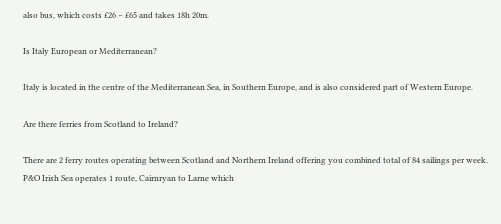also bus, which costs £26 – £65 and takes 18h 20m.

Is Italy European or Mediterranean?

Italy is located in the centre of the Mediterranean Sea, in Southern Europe, and is also considered part of Western Europe.

Are there ferries from Scotland to Ireland?

There are 2 ferry routes operating between Scotland and Northern Ireland offering you combined total of 84 sailings per week. P&O Irish Sea operates 1 route, Cairnryan to Larne which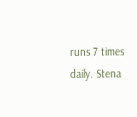runs 7 times daily. Stena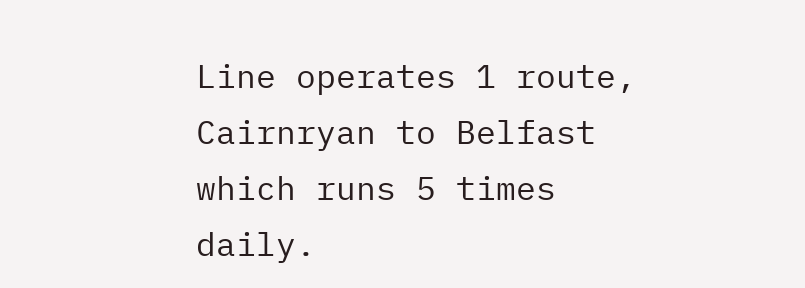Line operates 1 route, Cairnryan to Belfast which runs 5 times daily.